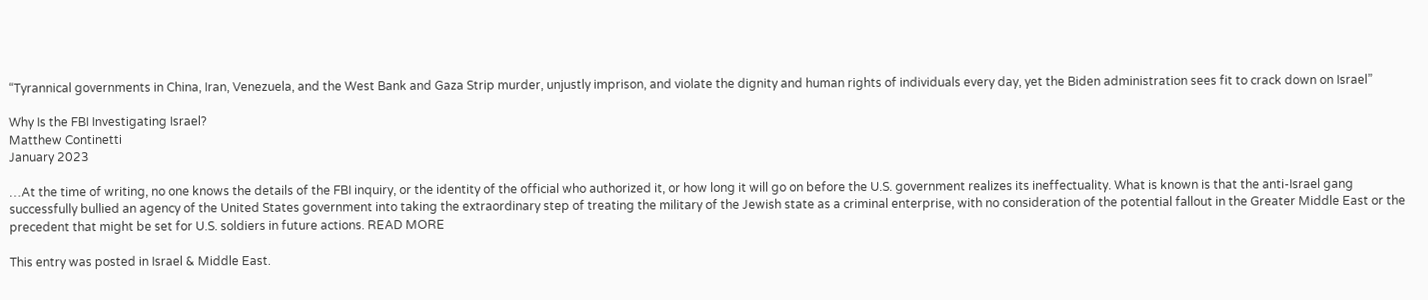“Tyrannical governments in China, Iran, Venezuela, and the West Bank and Gaza Strip murder, unjustly imprison, and violate the dignity and human rights of individuals every day, yet the Biden administration sees fit to crack down on Israel”

Why Is the FBI Investigating Israel?
Matthew Continetti
January 2023

…At the time of writing, no one knows the details of the FBI inquiry, or the identity of the official who authorized it, or how long it will go on before the U.S. government realizes its ineffectuality. What is known is that the anti-Israel gang successfully bullied an agency of the United States government into taking the extraordinary step of treating the military of the Jewish state as a criminal enterprise, with no consideration of the potential fallout in the Greater Middle East or the precedent that might be set for U.S. soldiers in future actions. READ MORE

This entry was posted in Israel & Middle East.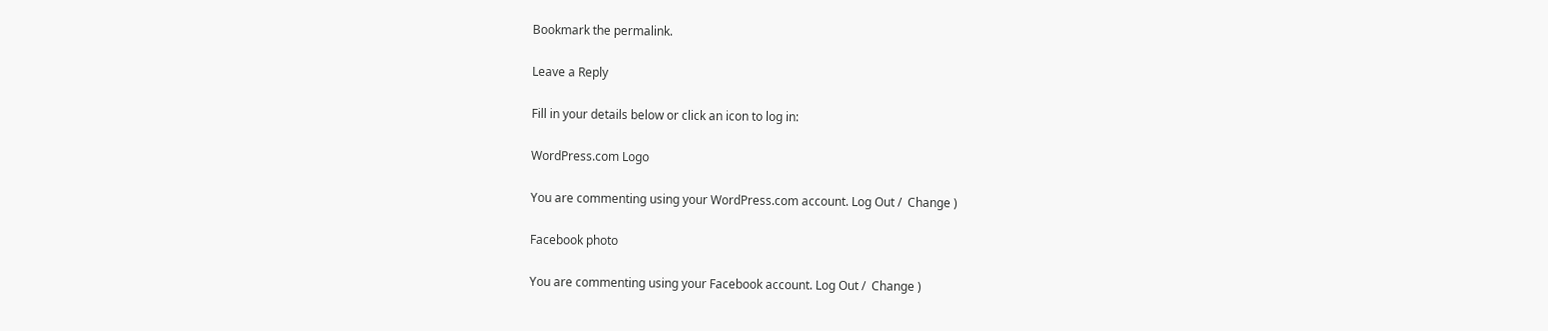Bookmark the permalink.

Leave a Reply

Fill in your details below or click an icon to log in:

WordPress.com Logo

You are commenting using your WordPress.com account. Log Out /  Change )

Facebook photo

You are commenting using your Facebook account. Log Out /  Change )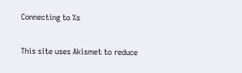Connecting to %s

This site uses Akismet to reduce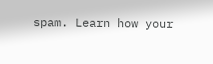spam. Learn how your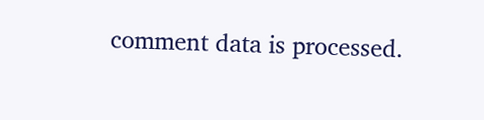comment data is processed.